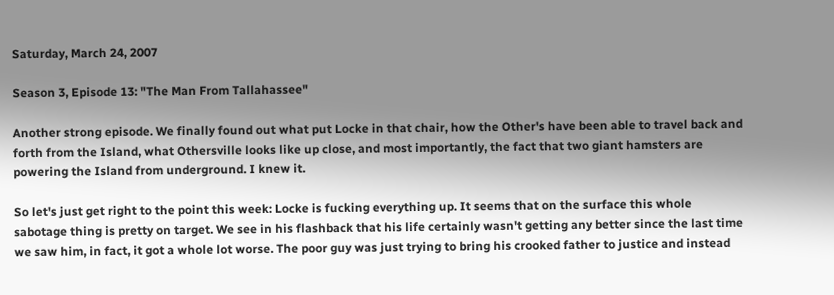Saturday, March 24, 2007

Season 3, Episode 13: "The Man From Tallahassee"

Another strong episode. We finally found out what put Locke in that chair, how the Other's have been able to travel back and forth from the Island, what Othersville looks like up close, and most importantly, the fact that two giant hamsters are powering the Island from underground. I knew it.

So let's just get right to the point this week: Locke is fucking everything up. It seems that on the surface this whole sabotage thing is pretty on target. We see in his flashback that his life certainly wasn't getting any better since the last time we saw him, in fact, it got a whole lot worse. The poor guy was just trying to bring his crooked father to justice and instead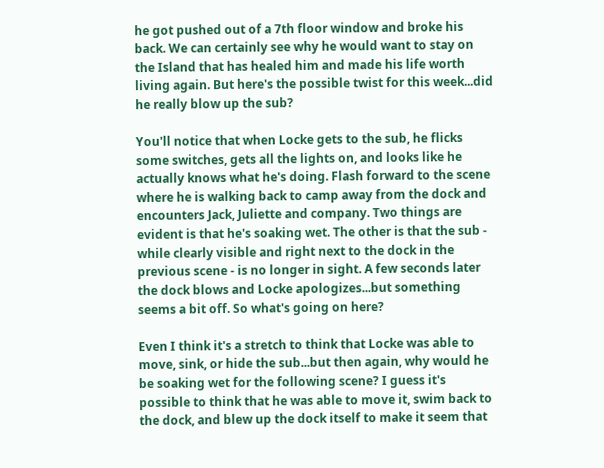he got pushed out of a 7th floor window and broke his back. We can certainly see why he would want to stay on the Island that has healed him and made his life worth living again. But here's the possible twist for this week...did he really blow up the sub?

You'll notice that when Locke gets to the sub, he flicks some switches, gets all the lights on, and looks like he actually knows what he's doing. Flash forward to the scene where he is walking back to camp away from the dock and encounters Jack, Juliette and company. Two things are evident is that he's soaking wet. The other is that the sub - while clearly visible and right next to the dock in the previous scene - is no longer in sight. A few seconds later the dock blows and Locke apologizes...but something seems a bit off. So what's going on here?

Even I think it's a stretch to think that Locke was able to move, sink, or hide the sub...but then again, why would he be soaking wet for the following scene? I guess it's possible to think that he was able to move it, swim back to the dock, and blew up the dock itself to make it seem that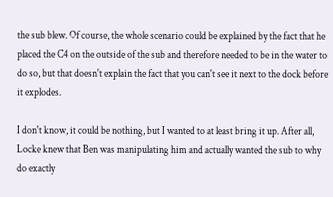the sub blew. Of course, the whole scenario could be explained by the fact that he placed the C4 on the outside of the sub and therefore needed to be in the water to do so, but that doesn't explain the fact that you can't see it next to the dock before it explodes.

I don't know, it could be nothing, but I wanted to at least bring it up. After all, Locke knew that Ben was manipulating him and actually wanted the sub to why do exactly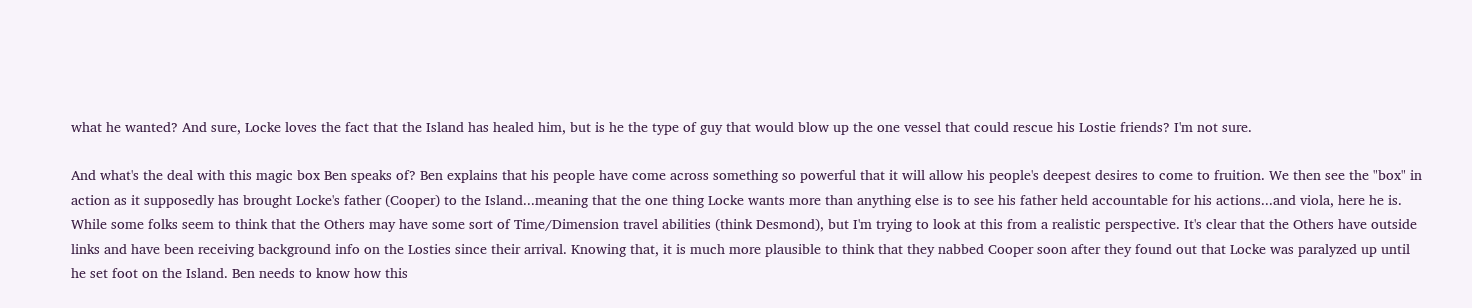what he wanted? And sure, Locke loves the fact that the Island has healed him, but is he the type of guy that would blow up the one vessel that could rescue his Lostie friends? I'm not sure.

And what's the deal with this magic box Ben speaks of? Ben explains that his people have come across something so powerful that it will allow his people's deepest desires to come to fruition. We then see the "box" in action as it supposedly has brought Locke's father (Cooper) to the Island...meaning that the one thing Locke wants more than anything else is to see his father held accountable for his actions...and viola, here he is. While some folks seem to think that the Others may have some sort of Time/Dimension travel abilities (think Desmond), but I'm trying to look at this from a realistic perspective. It's clear that the Others have outside links and have been receiving background info on the Losties since their arrival. Knowing that, it is much more plausible to think that they nabbed Cooper soon after they found out that Locke was paralyzed up until he set foot on the Island. Ben needs to know how this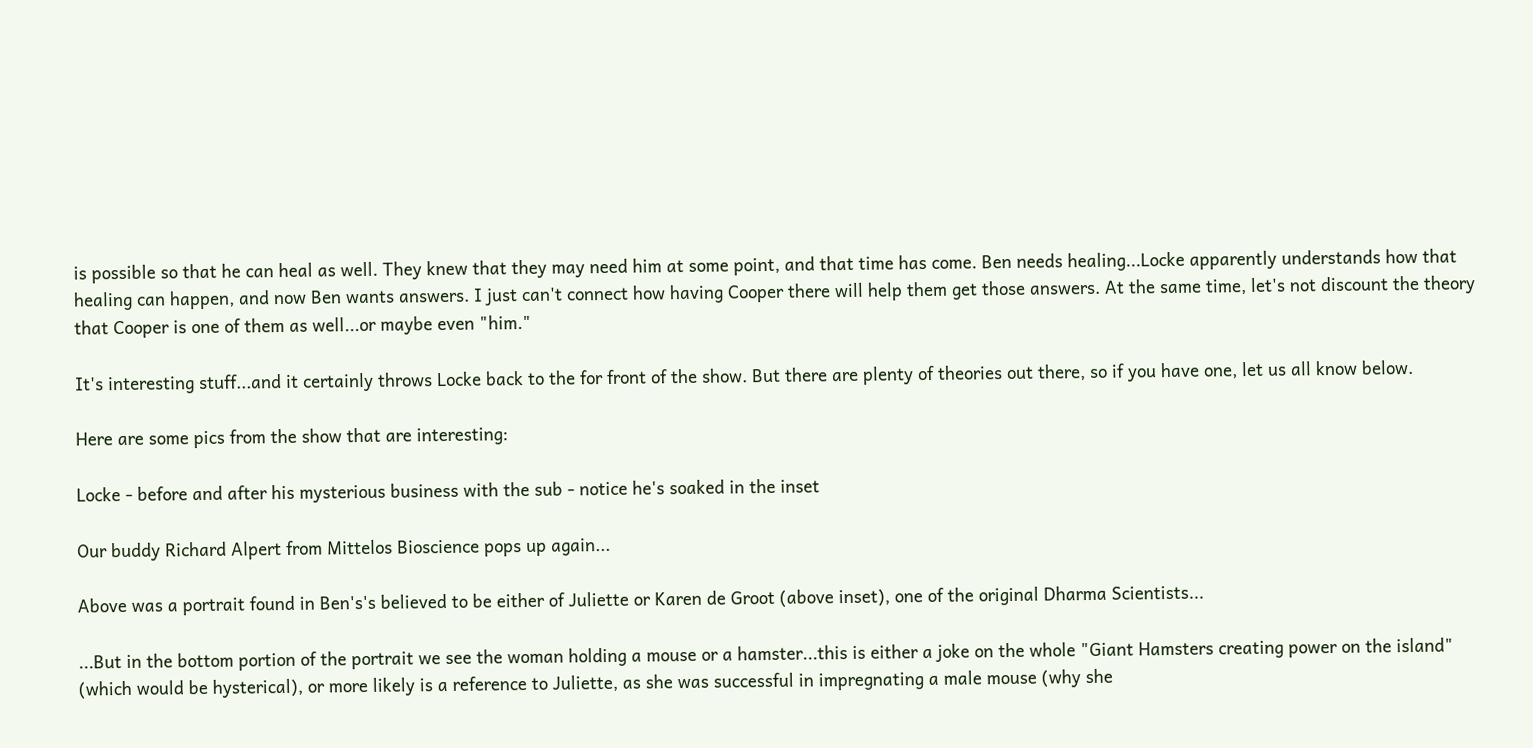is possible so that he can heal as well. They knew that they may need him at some point, and that time has come. Ben needs healing...Locke apparently understands how that healing can happen, and now Ben wants answers. I just can't connect how having Cooper there will help them get those answers. At the same time, let's not discount the theory that Cooper is one of them as well...or maybe even "him."

It's interesting stuff...and it certainly throws Locke back to the for front of the show. But there are plenty of theories out there, so if you have one, let us all know below.

Here are some pics from the show that are interesting:

Locke - before and after his mysterious business with the sub - notice he's soaked in the inset

Our buddy Richard Alpert from Mittelos Bioscience pops up again...

Above was a portrait found in Ben's's believed to be either of Juliette or Karen de Groot (above inset), one of the original Dharma Scientists...

...But in the bottom portion of the portrait we see the woman holding a mouse or a hamster...this is either a joke on the whole "Giant Hamsters creating power on the island" (which would be hysterical), or more likely is a reference to Juliette, as she was successful in impregnating a male mouse (why she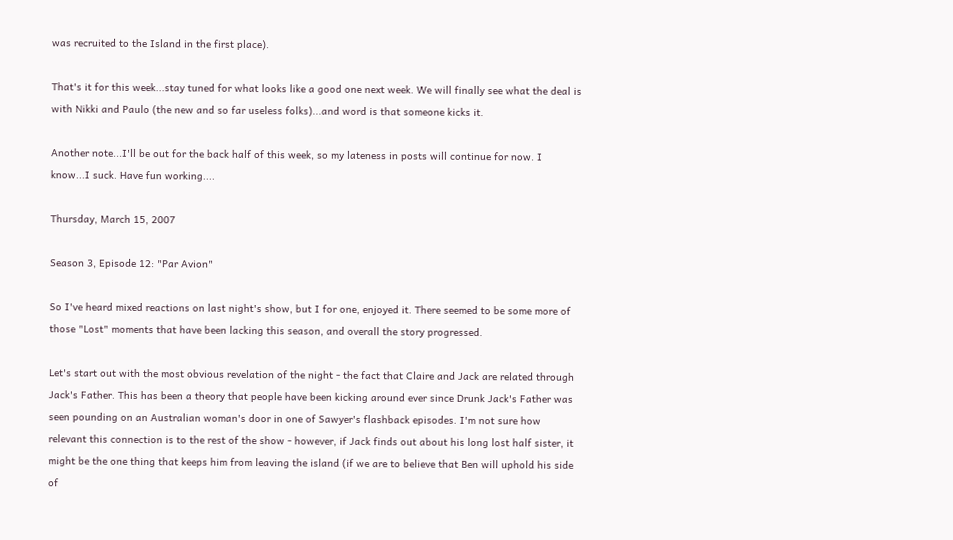was recruited to the Island in the first place).

That's it for this week...stay tuned for what looks like a good one next week. We will finally see what the deal is with Nikki and Paulo (the new and so far useless folks)...and word is that someone kicks it.

Another note...I'll be out for the back half of this week, so my lateness in posts will continue for now. I know...I suck. Have fun working....

Thursday, March 15, 2007

Season 3, Episode 12: "Par Avion"

So I've heard mixed reactions on last night's show, but I for one, enjoyed it. There seemed to be some more of those "Lost" moments that have been lacking this season, and overall the story progressed.

Let's start out with the most obvious revelation of the night - the fact that Claire and Jack are related through Jack's Father. This has been a theory that people have been kicking around ever since Drunk Jack's Father was seen pounding on an Australian woman's door in one of Sawyer's flashback episodes. I'm not sure how relevant this connection is to the rest of the show - however, if Jack finds out about his long lost half sister, it might be the one thing that keeps him from leaving the island (if we are to believe that Ben will uphold his side of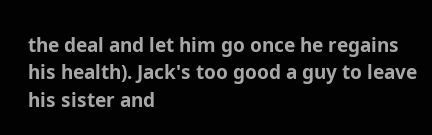the deal and let him go once he regains his health). Jack's too good a guy to leave his sister and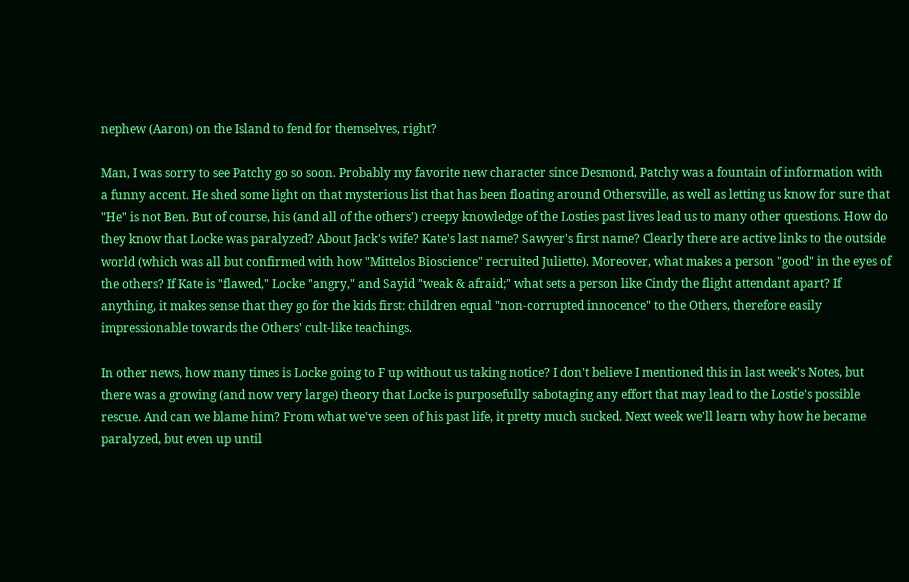nephew (Aaron) on the Island to fend for themselves, right?

Man, I was sorry to see Patchy go so soon. Probably my favorite new character since Desmond, Patchy was a fountain of information with a funny accent. He shed some light on that mysterious list that has been floating around Othersville, as well as letting us know for sure that "He" is not Ben. But of course, his (and all of the others') creepy knowledge of the Losties past lives lead us to many other questions. How do they know that Locke was paralyzed? About Jack's wife? Kate's last name? Sawyer's first name? Clearly there are active links to the outside world (which was all but confirmed with how "Mittelos Bioscience" recruited Juliette). Moreover, what makes a person "good" in the eyes of the others? If Kate is "flawed," Locke "angry," and Sayid "weak & afraid;" what sets a person like Cindy the flight attendant apart? If anything, it makes sense that they go for the kids first: children equal "non-corrupted innocence" to the Others, therefore easily impressionable towards the Others' cult-like teachings.

In other news, how many times is Locke going to F up without us taking notice? I don't believe I mentioned this in last week's Notes, but there was a growing (and now very large) theory that Locke is purposefully sabotaging any effort that may lead to the Lostie's possible rescue. And can we blame him? From what we've seen of his past life, it pretty much sucked. Next week we'll learn why how he became paralyzed, but even up until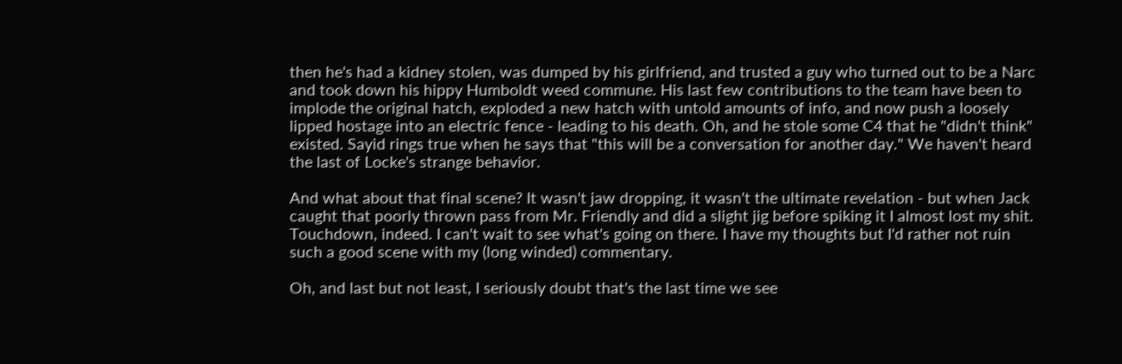then he's had a kidney stolen, was dumped by his girlfriend, and trusted a guy who turned out to be a Narc and took down his hippy Humboldt weed commune. His last few contributions to the team have been to implode the original hatch, exploded a new hatch with untold amounts of info, and now push a loosely lipped hostage into an electric fence - leading to his death. Oh, and he stole some C4 that he "didn't think" existed. Sayid rings true when he says that "this will be a conversation for another day." We haven't heard the last of Locke's strange behavior.

And what about that final scene? It wasn't jaw dropping, it wasn't the ultimate revelation - but when Jack caught that poorly thrown pass from Mr. Friendly and did a slight jig before spiking it I almost lost my shit. Touchdown, indeed. I can't wait to see what's going on there. I have my thoughts but I'd rather not ruin such a good scene with my (long winded) commentary.

Oh, and last but not least, I seriously doubt that's the last time we see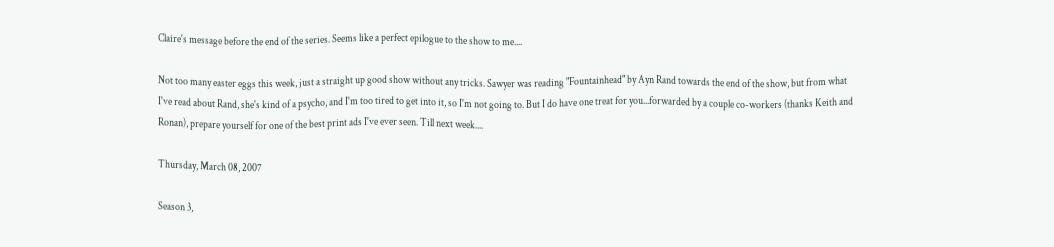Claire's message before the end of the series. Seems like a perfect epilogue to the show to me....

Not too many easter eggs this week, just a straight up good show without any tricks. Sawyer was reading "Fountainhead" by Ayn Rand towards the end of the show, but from what I've read about Rand, she's kind of a psycho, and I'm too tired to get into it, so I'm not going to. But I do have one treat for you...forwarded by a couple co-workers (thanks Keith and Ronan), prepare yourself for one of the best print ads I've ever seen. Till next week....

Thursday, March 08, 2007

Season 3,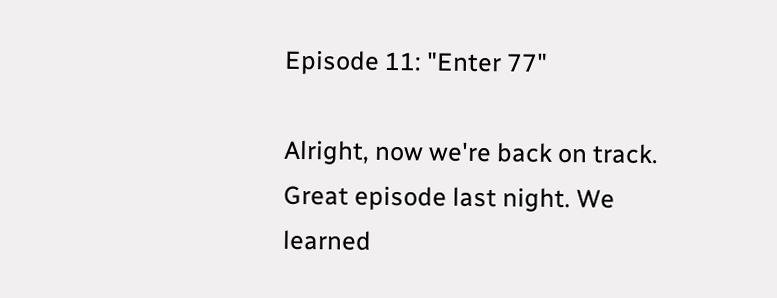Episode 11: "Enter 77"

Alright, now we're back on track. Great episode last night. We learned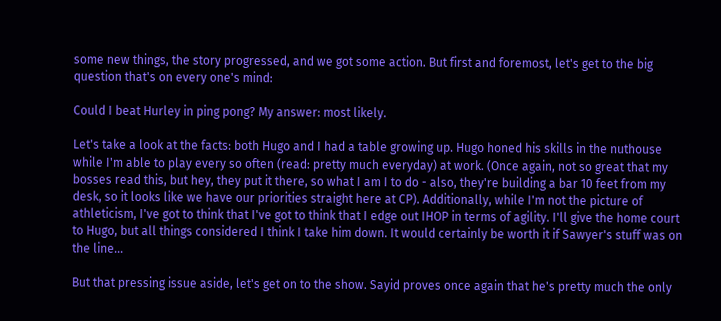some new things, the story progressed, and we got some action. But first and foremost, let's get to the big question that's on every one's mind:

Could I beat Hurley in ping pong? My answer: most likely.

Let's take a look at the facts: both Hugo and I had a table growing up. Hugo honed his skills in the nuthouse while I'm able to play every so often (read: pretty much everyday) at work. (Once again, not so great that my bosses read this, but hey, they put it there, so what I am I to do - also, they're building a bar 10 feet from my desk, so it looks like we have our priorities straight here at CP). Additionally, while I'm not the picture of athleticism, I've got to think that I've got to think that I edge out IHOP in terms of agility. I'll give the home court to Hugo, but all things considered I think I take him down. It would certainly be worth it if Sawyer's stuff was on the line...

But that pressing issue aside, let's get on to the show. Sayid proves once again that he's pretty much the only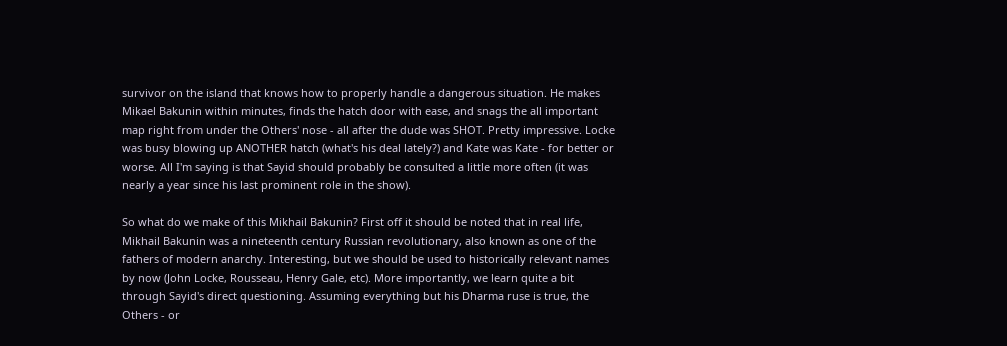survivor on the island that knows how to properly handle a dangerous situation. He makes Mikael Bakunin within minutes, finds the hatch door with ease, and snags the all important map right from under the Others' nose - all after the dude was SHOT. Pretty impressive. Locke was busy blowing up ANOTHER hatch (what's his deal lately?) and Kate was Kate - for better or worse. All I'm saying is that Sayid should probably be consulted a little more often (it was nearly a year since his last prominent role in the show).

So what do we make of this Mikhail Bakunin? First off it should be noted that in real life, Mikhail Bakunin was a nineteenth century Russian revolutionary, also known as one of the fathers of modern anarchy. Interesting, but we should be used to historically relevant names by now (John Locke, Rousseau, Henry Gale, etc). More importantly, we learn quite a bit through Sayid's direct questioning. Assuming everything but his Dharma ruse is true, the Others - or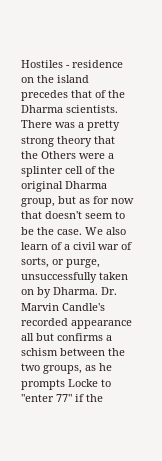Hostiles - residence on the island precedes that of the Dharma scientists. There was a pretty strong theory that the Others were a splinter cell of the original Dharma group, but as for now that doesn't seem to be the case. We also learn of a civil war of sorts, or purge, unsuccessfully taken on by Dharma. Dr. Marvin Candle's recorded appearance all but confirms a schism between the two groups, as he prompts Locke to "enter 77" if the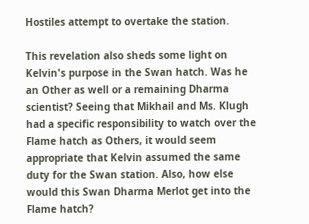Hostiles attempt to overtake the station.

This revelation also sheds some light on Kelvin's purpose in the Swan hatch. Was he an Other as well or a remaining Dharma scientist? Seeing that Mikhail and Ms. Klugh had a specific responsibility to watch over the Flame hatch as Others, it would seem appropriate that Kelvin assumed the same duty for the Swan station. Also, how else would this Swan Dharma Merlot get into the Flame hatch?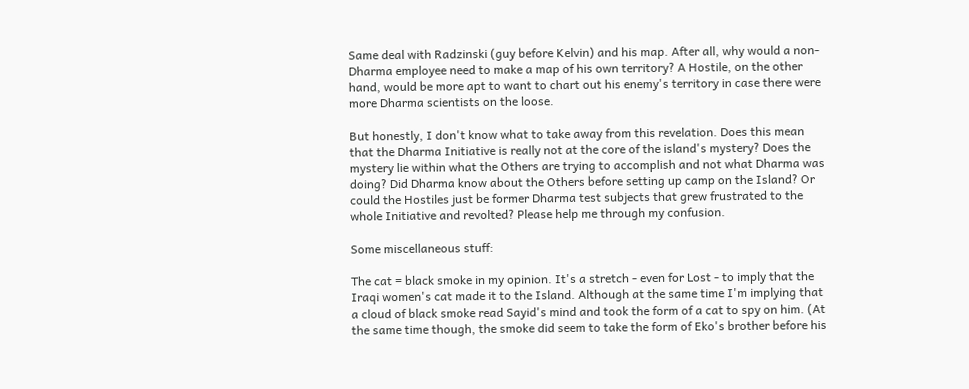Same deal with Radzinski (guy before Kelvin) and his map. After all, why would a non-Dharma employee need to make a map of his own territory? A Hostile, on the other hand, would be more apt to want to chart out his enemy's territory in case there were more Dharma scientists on the loose.

But honestly, I don't know what to take away from this revelation. Does this mean that the Dharma Initiative is really not at the core of the island's mystery? Does the mystery lie within what the Others are trying to accomplish and not what Dharma was doing? Did Dharma know about the Others before setting up camp on the Island? Or could the Hostiles just be former Dharma test subjects that grew frustrated to the whole Initiative and revolted? Please help me through my confusion.

Some miscellaneous stuff:

The cat = black smoke in my opinion. It's a stretch - even for Lost - to imply that the Iraqi women's cat made it to the Island. Although at the same time I'm implying that a cloud of black smoke read Sayid's mind and took the form of a cat to spy on him. (At the same time though, the smoke did seem to take the form of Eko's brother before his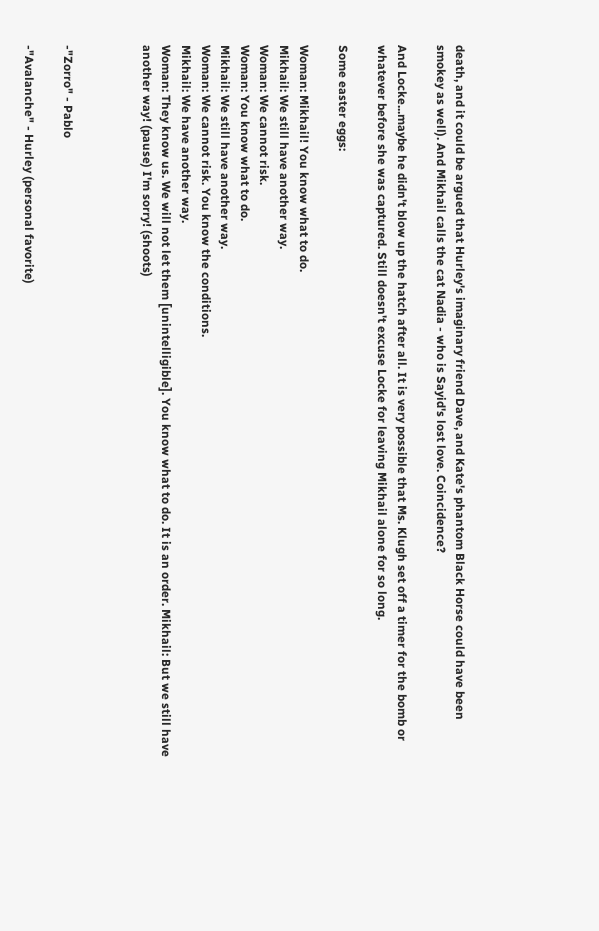death, and it could be argued that Hurley's imaginary friend Dave, and Kate's phantom Black Horse could have been smokey as well). And Mikhail calls the cat Nadia - who is Sayid's lost love. Coincidence?

And Locke...maybe he didn't blow up the hatch after all. It is very possible that Ms. Klugh set off a timer for the bomb or whatever before she was captured. Still doesn't excuse Locke for leaving Mikhail alone for so long.

Some easter eggs:

Woman: Mikhail! You know what to do.
Mikhail: We still have another way.
Woman: We cannot risk.
Woman: You know what to do.
Mikhail: We still have another way.
Woman: We cannot risk. You know the conditions.
Mikhail: We have another way.
Woman: They know us. We will not let them [unintelligible]. You know what to do. It is an order. Mikhail: But we still have another way! (pause) I'm sorry! (shoots)



-"Zorro" - Pablo

-"Avalanche" - Hurley (personal favorite)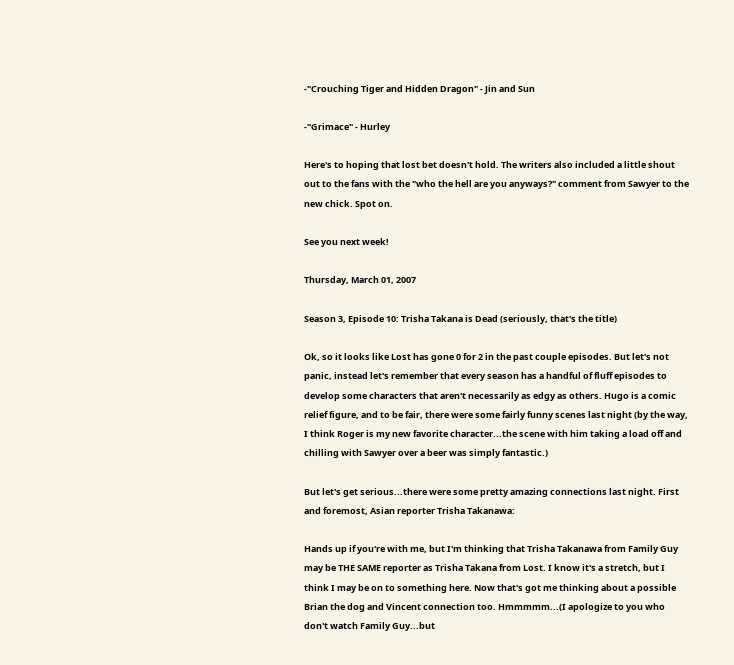-"Crouching Tiger and Hidden Dragon" - Jin and Sun

-"Grimace" - Hurley

Here's to hoping that lost bet doesn't hold. The writers also included a little shout out to the fans with the "who the hell are you anyways?" comment from Sawyer to the new chick. Spot on.

See you next week!

Thursday, March 01, 2007

Season 3, Episode 10: Trisha Takana is Dead (seriously, that's the title)

Ok, so it looks like Lost has gone 0 for 2 in the past couple episodes. But let's not panic, instead let's remember that every season has a handful of fluff episodes to develop some characters that aren't necessarily as edgy as others. Hugo is a comic relief figure, and to be fair, there were some fairly funny scenes last night (by the way, I think Roger is my new favorite character...the scene with him taking a load off and chilling with Sawyer over a beer was simply fantastic.)

But let's get serious...there were some pretty amazing connections last night. First and foremost, Asian reporter Trisha Takanawa:

Hands up if you're with me, but I'm thinking that Trisha Takanawa from Family Guy may be THE SAME reporter as Trisha Takana from Lost. I know it's a stretch, but I think I may be on to something here. Now that's got me thinking about a possible Brian the dog and Vincent connection too. Hmmmmm...(I apologize to you who don't watch Family Guy...but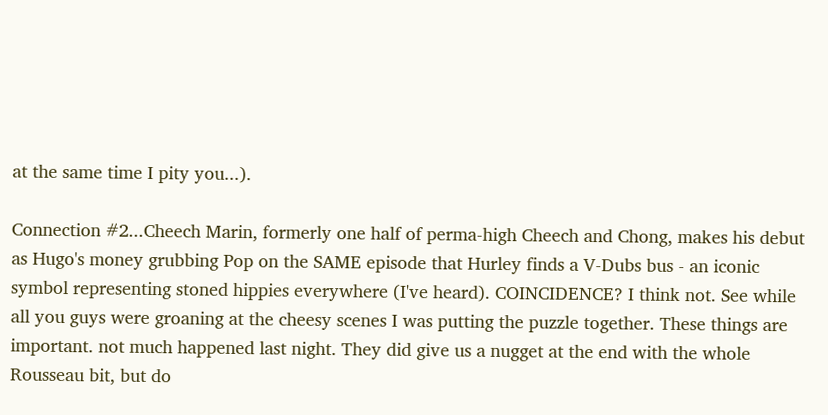at the same time I pity you...).

Connection #2...Cheech Marin, formerly one half of perma-high Cheech and Chong, makes his debut as Hugo's money grubbing Pop on the SAME episode that Hurley finds a V-Dubs bus - an iconic symbol representing stoned hippies everywhere (I've heard). COINCIDENCE? I think not. See while all you guys were groaning at the cheesy scenes I was putting the puzzle together. These things are important. not much happened last night. They did give us a nugget at the end with the whole Rousseau bit, but do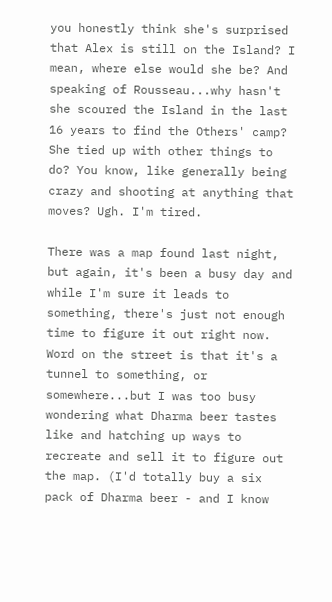you honestly think she's surprised that Alex is still on the Island? I mean, where else would she be? And speaking of Rousseau...why hasn't she scoured the Island in the last 16 years to find the Others' camp? She tied up with other things to do? You know, like generally being crazy and shooting at anything that moves? Ugh. I'm tired.

There was a map found last night, but again, it's been a busy day and while I'm sure it leads to something, there's just not enough time to figure it out right now. Word on the street is that it's a tunnel to something, or somewhere...but I was too busy wondering what Dharma beer tastes like and hatching up ways to recreate and sell it to figure out the map. (I'd totally buy a six pack of Dharma beer - and I know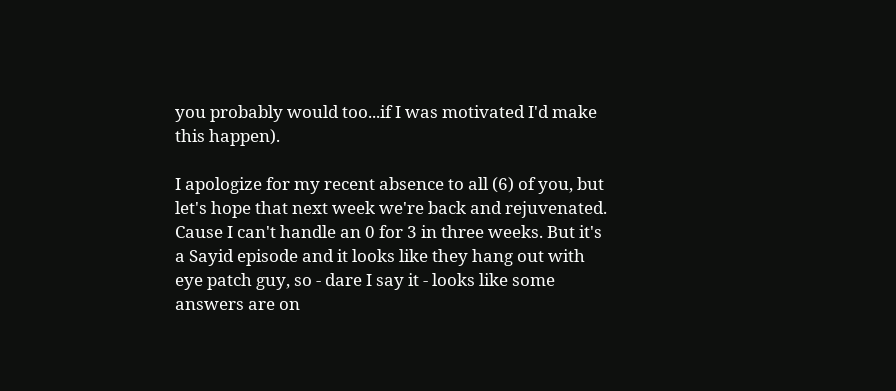you probably would too...if I was motivated I'd make this happen).

I apologize for my recent absence to all (6) of you, but let's hope that next week we're back and rejuvenated. Cause I can't handle an 0 for 3 in three weeks. But it's a Sayid episode and it looks like they hang out with eye patch guy, so - dare I say it - looks like some answers are on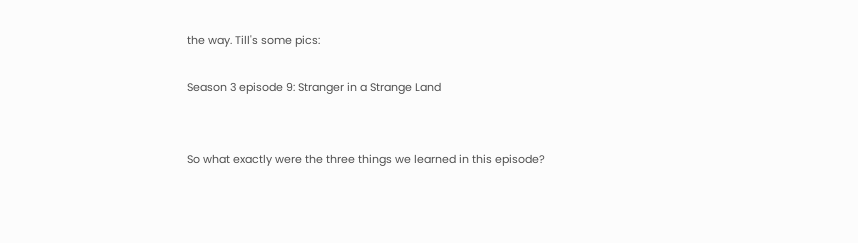the way. Till's some pics:

Season 3 episode 9: Stranger in a Strange Land


So what exactly were the three things we learned in this episode?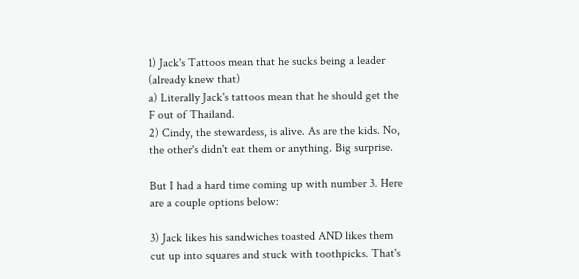1) Jack's Tattoos mean that he sucks being a leader (already knew that)
a) Literally Jack's tattoos mean that he should get the F out of Thailand.
2) Cindy, the stewardess, is alive. As are the kids. No, the other's didn't eat them or anything. Big surprise.

But I had a hard time coming up with number 3. Here are a couple options below:

3) Jack likes his sandwiches toasted AND likes them cut up into squares and stuck with toothpicks. That's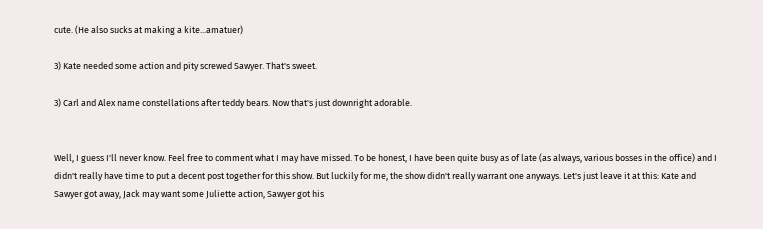cute. (He also sucks at making a kite...amatuer)

3) Kate needed some action and pity screwed Sawyer. That's sweet.

3) Carl and Alex name constellations after teddy bears. Now that's just downright adorable.


Well, I guess I'll never know. Feel free to comment what I may have missed. To be honest, I have been quite busy as of late (as always, various bosses in the office) and I didn't really have time to put a decent post together for this show. But luckily for me, the show didn't really warrant one anyways. Let's just leave it at this: Kate and Sawyer got away, Jack may want some Juliette action, Sawyer got his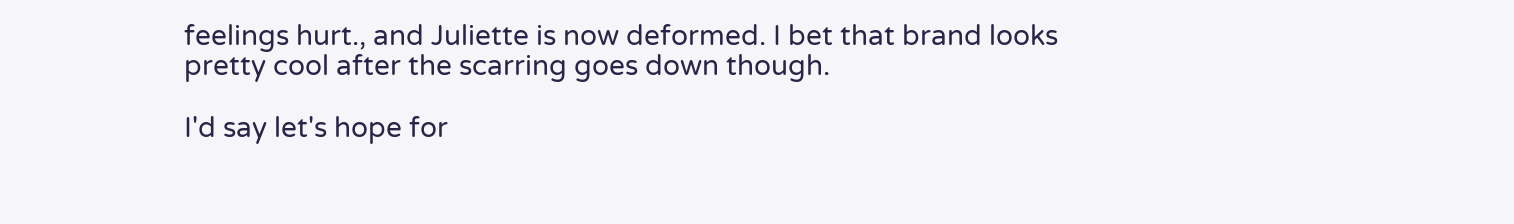feelings hurt., and Juliette is now deformed. I bet that brand looks pretty cool after the scarring goes down though.

I'd say let's hope for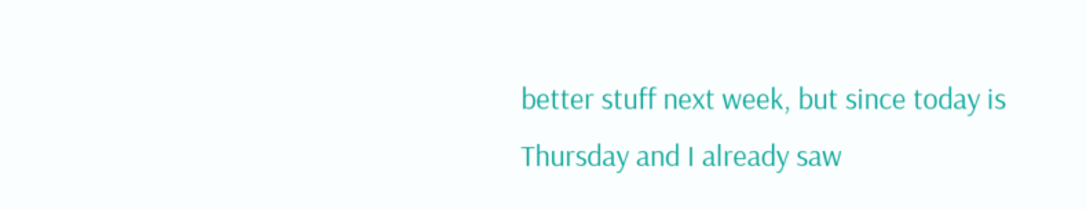better stuff next week, but since today is Thursday and I already saw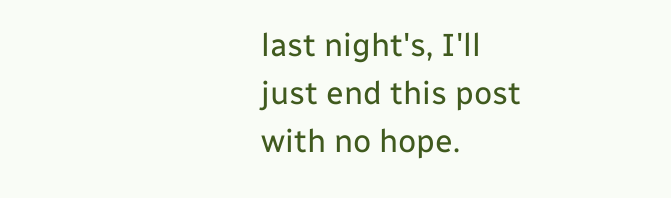last night's, I'll just end this post with no hope.